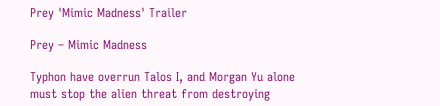Prey 'Mimic Madness' Trailer

Prey – Mimic Madness

Typhon have overrun Talos I, and Morgan Yu alone must stop the alien threat from destroying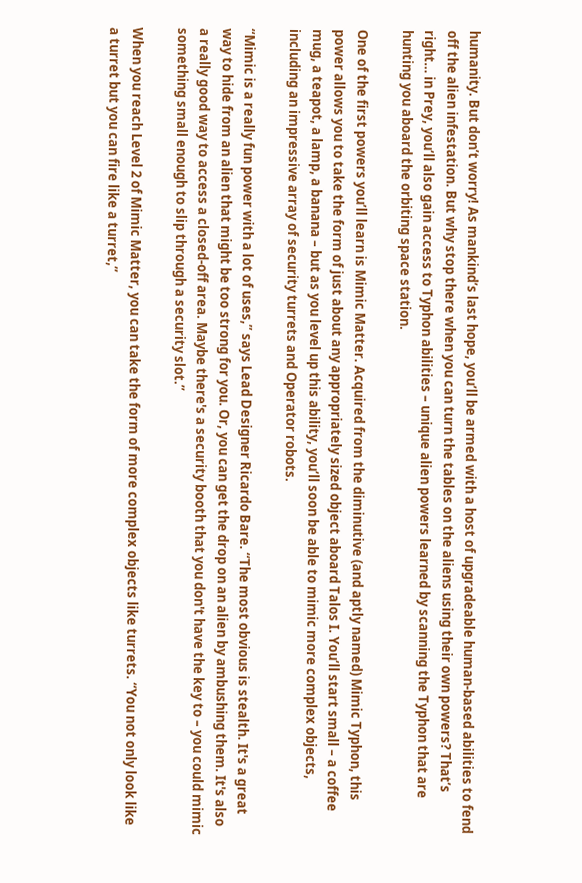humanity. But don’t worry! As mankind’s last hope, you’ll be armed with a host of upgradeable human-based abilities to fend off the alien infestation. But why stop there when you can turn the tables on the aliens using their own powers? That’s right… in Prey, you’ll also gain access to Typhon abilities – unique alien powers learned by scanning the Typhon that are hunting you aboard the orbiting space station.

One of the first powers you’ll learn is Mimic Matter. Acquired from the diminutive (and aptly named) Mimic Typhon, this power allows you to take the form of just about any appropriately sized object aboard Talos I. You’ll start small – a coffee mug, a teapot, a lamp, a banana – but as you level up this ability, you’ll soon be able to mimic more complex objects, including an impressive array of security turrets and Operator robots.

“Mimic is a really fun power with a lot of uses,” says Lead Designer Ricardo Bare. “The most obvious is stealth. It's a great way to hide from an alien that might be too strong for you. Or, you can get the drop on an alien by ambushing them. It's also a really good way to access a closed-off area. Maybe there's a security booth that you don't have the key to – you could mimic something small enough to slip through a security slot.”

When you reach Level 2 of Mimic Matter, you can take the form of more complex objects like turrets. “You not only look like a turret but you can fire like a turret,”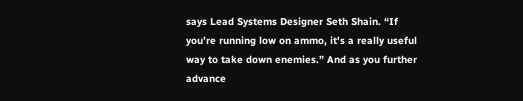says Lead Systems Designer Seth Shain. “If you’re running low on ammo, it's a really useful way to take down enemies.” And as you further advance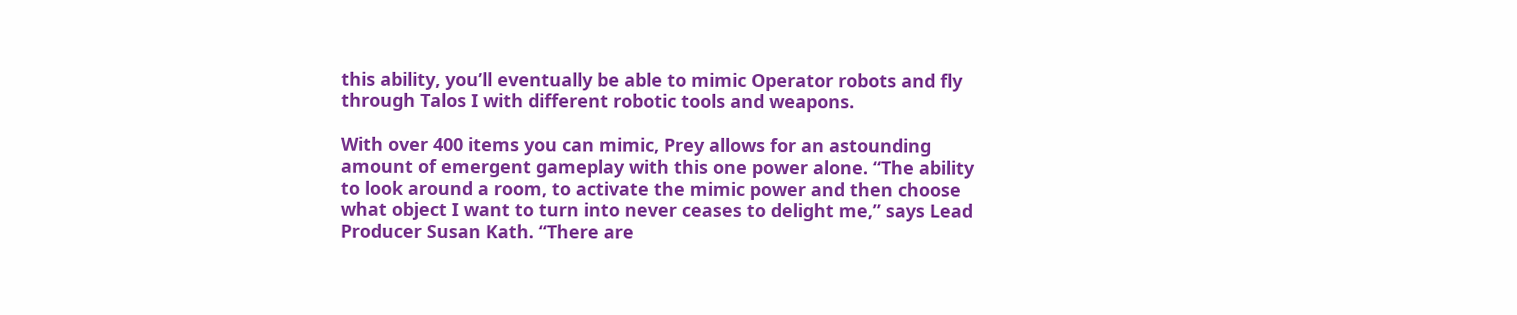this ability, you’ll eventually be able to mimic Operator robots and fly through Talos I with different robotic tools and weapons.

With over 400 items you can mimic, Prey allows for an astounding amount of emergent gameplay with this one power alone. “The ability to look around a room, to activate the mimic power and then choose what object I want to turn into never ceases to delight me,” says Lead Producer Susan Kath. “There are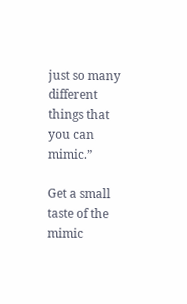just so many different things that you can mimic.”

Get a small taste of the mimic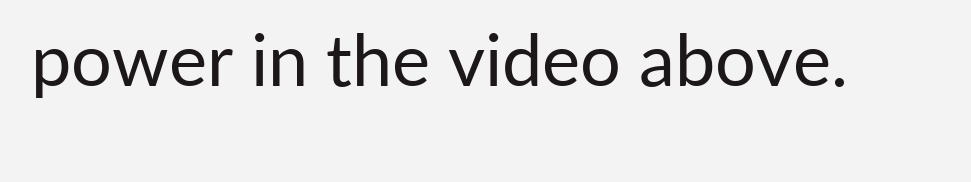power in the video above.